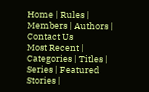Home | Rules | Members | Authors | Contact Us
Most Recent | Categories | Titles | Series | Featured Stories |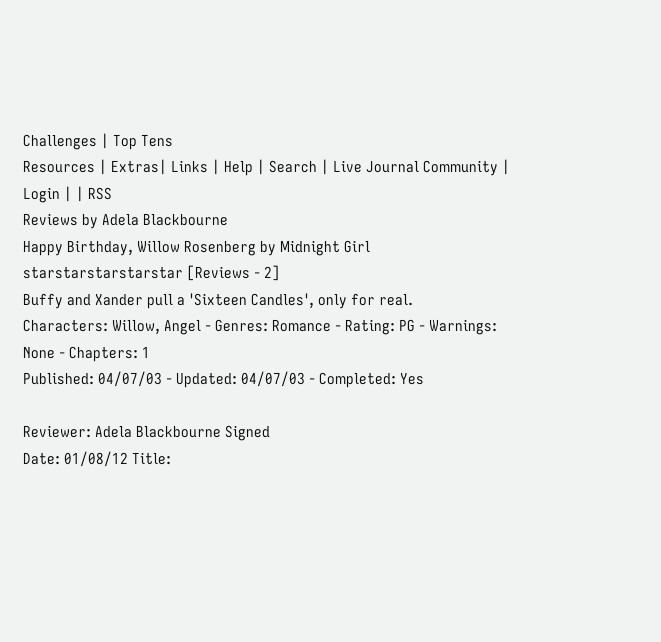Challenges | Top Tens
Resources | Extras| Links | Help | Search | Live Journal Community | Login | | RSS
Reviews by Adela Blackbourne
Happy Birthday, Willow Rosenberg by Midnight Girl starstarstarstarstar [Reviews - 2]
Buffy and Xander pull a 'Sixteen Candles', only for real.
Characters: Willow, Angel - Genres: Romance - Rating: PG - Warnings: None - Chapters: 1
Published: 04/07/03 - Updated: 04/07/03 - Completed: Yes

Reviewer: Adela Blackbourne Signed
Date: 01/08/12 Title: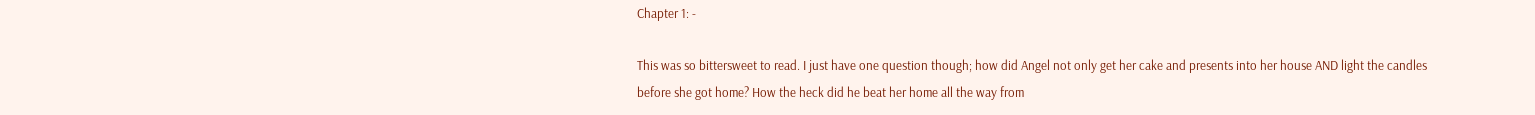Chapter 1: -

This was so bittersweet to read. I just have one question though; how did Angel not only get her cake and presents into her house AND light the candles before she got home? How the heck did he beat her home all the way from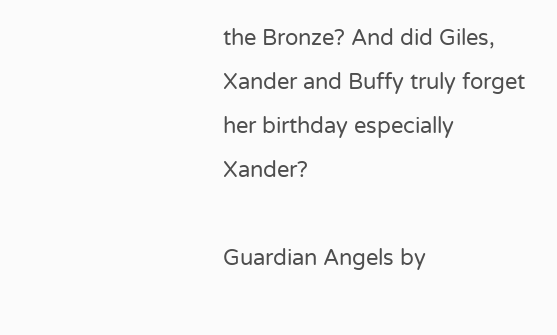the Bronze? And did Giles, Xander and Buffy truly forget her birthday especially Xander?

Guardian Angels by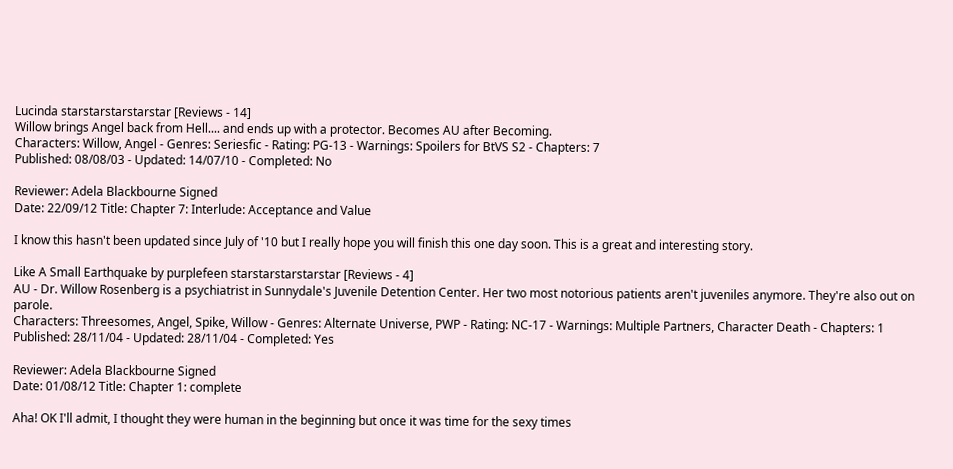Lucinda starstarstarstarstar [Reviews - 14]
Willow brings Angel back from Hell.... and ends up with a protector. Becomes AU after Becoming.
Characters: Willow, Angel - Genres: Seriesfic - Rating: PG-13 - Warnings: Spoilers for BtVS S2 - Chapters: 7
Published: 08/08/03 - Updated: 14/07/10 - Completed: No

Reviewer: Adela Blackbourne Signed
Date: 22/09/12 Title: Chapter 7: Interlude: Acceptance and Value

I know this hasn't been updated since July of '10 but I really hope you will finish this one day soon. This is a great and interesting story.

Like A Small Earthquake by purplefeen starstarstarstarstar [Reviews - 4]
AU - Dr. Willow Rosenberg is a psychiatrist in Sunnydale's Juvenile Detention Center. Her two most notorious patients aren't juveniles anymore. They're also out on parole.
Characters: Threesomes, Angel, Spike, Willow - Genres: Alternate Universe, PWP - Rating: NC-17 - Warnings: Multiple Partners, Character Death - Chapters: 1
Published: 28/11/04 - Updated: 28/11/04 - Completed: Yes

Reviewer: Adela Blackbourne Signed
Date: 01/08/12 Title: Chapter 1: complete

Aha! OK I'll admit, I thought they were human in the beginning but once it was time for the sexy times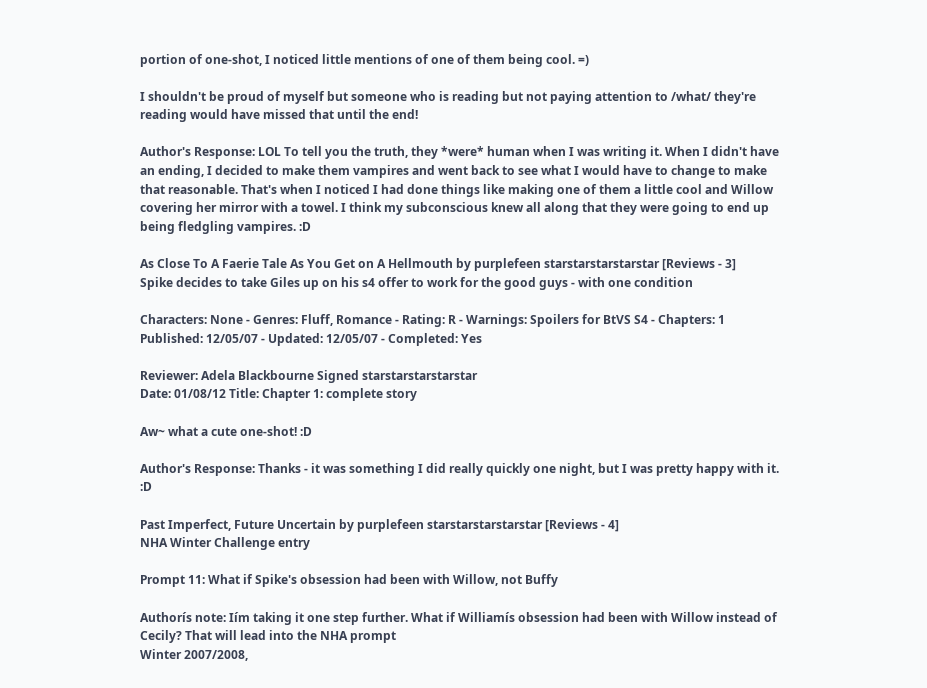portion of one-shot, I noticed little mentions of one of them being cool. =)

I shouldn't be proud of myself but someone who is reading but not paying attention to /what/ they're reading would have missed that until the end!

Author's Response: LOL To tell you the truth, they *were* human when I was writing it. When I didn't have an ending, I decided to make them vampires and went back to see what I would have to change to make that reasonable. That's when I noticed I had done things like making one of them a little cool and Willow covering her mirror with a towel. I think my subconscious knew all along that they were going to end up being fledgling vampires. :D

As Close To A Faerie Tale As You Get on A Hellmouth by purplefeen starstarstarstarstar [Reviews - 3]
Spike decides to take Giles up on his s4 offer to work for the good guys - with one condition

Characters: None - Genres: Fluff, Romance - Rating: R - Warnings: Spoilers for BtVS S4 - Chapters: 1
Published: 12/05/07 - Updated: 12/05/07 - Completed: Yes

Reviewer: Adela Blackbourne Signed starstarstarstarstar
Date: 01/08/12 Title: Chapter 1: complete story

Aw~ what a cute one-shot! :D

Author's Response: Thanks - it was something I did really quickly one night, but I was pretty happy with it. :D

Past Imperfect, Future Uncertain by purplefeen starstarstarstarstar [Reviews - 4]
NHA Winter Challenge entry

Prompt 11: What if Spike's obsession had been with Willow, not Buffy

Authorís note: Iím taking it one step further. What if Williamís obsession had been with Willow instead of Cecily? That will lead into the NHA prompt
Winter 2007/2008,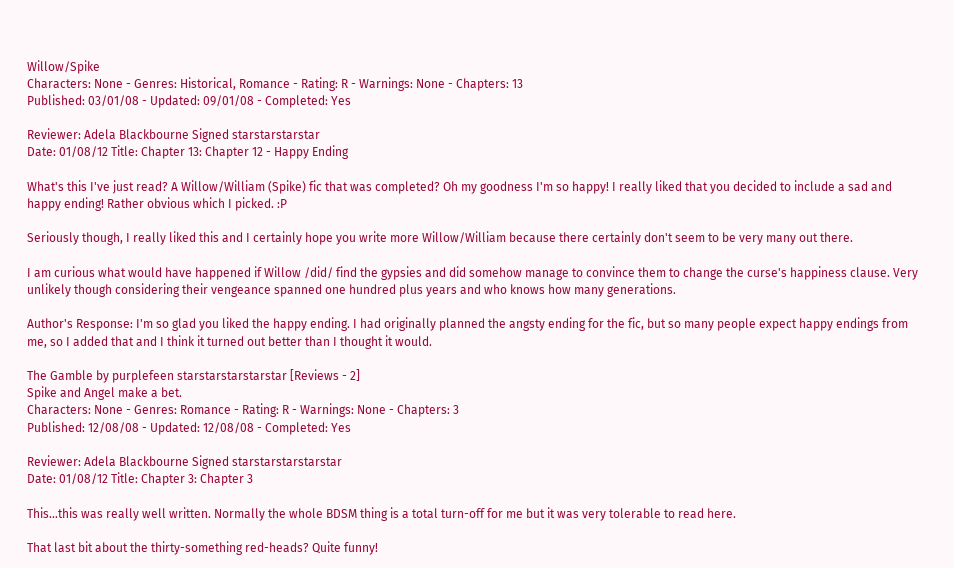Willow/Spike
Characters: None - Genres: Historical, Romance - Rating: R - Warnings: None - Chapters: 13
Published: 03/01/08 - Updated: 09/01/08 - Completed: Yes

Reviewer: Adela Blackbourne Signed starstarstarstar
Date: 01/08/12 Title: Chapter 13: Chapter 12 - Happy Ending

What's this I've just read? A Willow/William (Spike) fic that was completed? Oh my goodness I'm so happy! I really liked that you decided to include a sad and happy ending! Rather obvious which I picked. :P

Seriously though, I really liked this and I certainly hope you write more Willow/William because there certainly don't seem to be very many out there.

I am curious what would have happened if Willow /did/ find the gypsies and did somehow manage to convince them to change the curse's happiness clause. Very unlikely though considering their vengeance spanned one hundred plus years and who knows how many generations.

Author's Response: I'm so glad you liked the happy ending. I had originally planned the angsty ending for the fic, but so many people expect happy endings from me, so I added that and I think it turned out better than I thought it would.

The Gamble by purplefeen starstarstarstarstar [Reviews - 2]
Spike and Angel make a bet.
Characters: None - Genres: Romance - Rating: R - Warnings: None - Chapters: 3
Published: 12/08/08 - Updated: 12/08/08 - Completed: Yes

Reviewer: Adela Blackbourne Signed starstarstarstarstar
Date: 01/08/12 Title: Chapter 3: Chapter 3

This...this was really well written. Normally the whole BDSM thing is a total turn-off for me but it was very tolerable to read here.

That last bit about the thirty-something red-heads? Quite funny!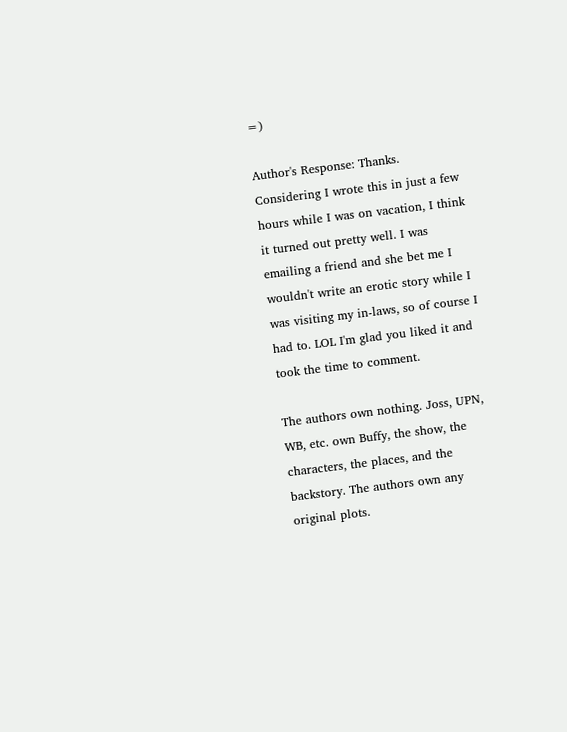=)

Author's Response: Thanks. Considering I wrote this in just a few hours while I was on vacation, I think it turned out pretty well. I was emailing a friend and she bet me I wouldn't write an erotic story while I was visiting my in-laws, so of course I had to. LOL I'm glad you liked it and took the time to comment.

The authors own nothing. Joss, UPN, WB, etc. own Buffy, the show, the characters, the places, and the backstory. The authors own any original plots.